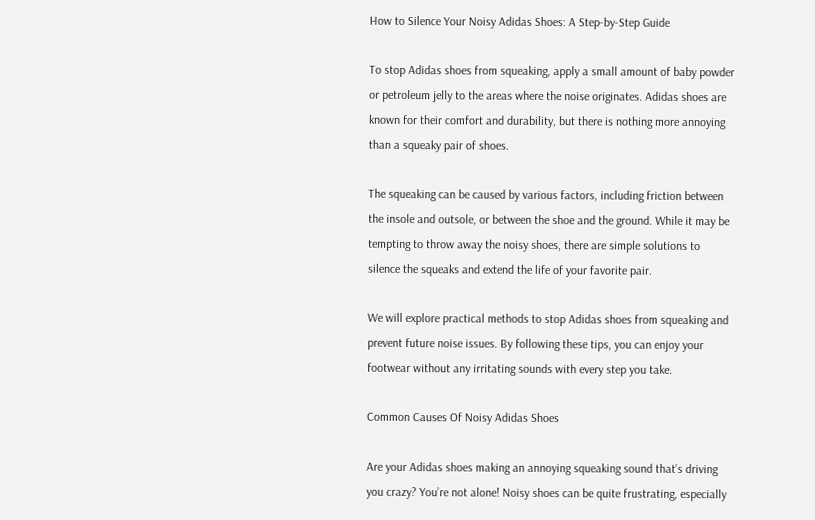How to Silence Your Noisy Adidas Shoes: A Step-by-Step Guide

To stop Adidas shoes from squeaking, apply a small amount of baby powder or petroleum jelly to the areas where the noise originates. Adidas shoes are known for their comfort and durability, but there is nothing more annoying than a squeaky pair of shoes.

The squeaking can be caused by various factors, including friction between the insole and outsole, or between the shoe and the ground. While it may be tempting to throw away the noisy shoes, there are simple solutions to silence the squeaks and extend the life of your favorite pair.

We will explore practical methods to stop Adidas shoes from squeaking and prevent future noise issues. By following these tips, you can enjoy your footwear without any irritating sounds with every step you take.

Common Causes Of Noisy Adidas Shoes

Are your Adidas shoes making an annoying squeaking sound that’s driving you crazy? You’re not alone! Noisy shoes can be quite frustrating, especially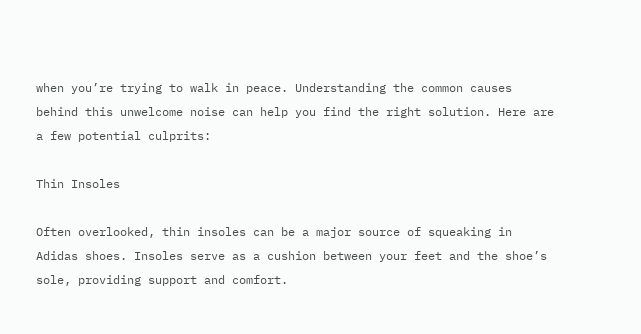when you’re trying to walk in peace. Understanding the common causes behind this unwelcome noise can help you find the right solution. Here are a few potential culprits:

Thin Insoles

Often overlooked, thin insoles can be a major source of squeaking in Adidas shoes. Insoles serve as a cushion between your feet and the shoe’s sole, providing support and comfort.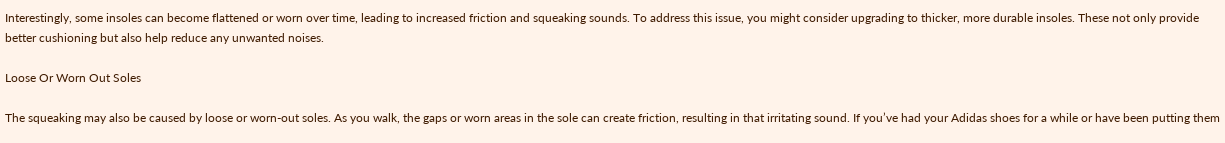Interestingly, some insoles can become flattened or worn over time, leading to increased friction and squeaking sounds. To address this issue, you might consider upgrading to thicker, more durable insoles. These not only provide better cushioning but also help reduce any unwanted noises.

Loose Or Worn Out Soles

The squeaking may also be caused by loose or worn-out soles. As you walk, the gaps or worn areas in the sole can create friction, resulting in that irritating sound. If you’ve had your Adidas shoes for a while or have been putting them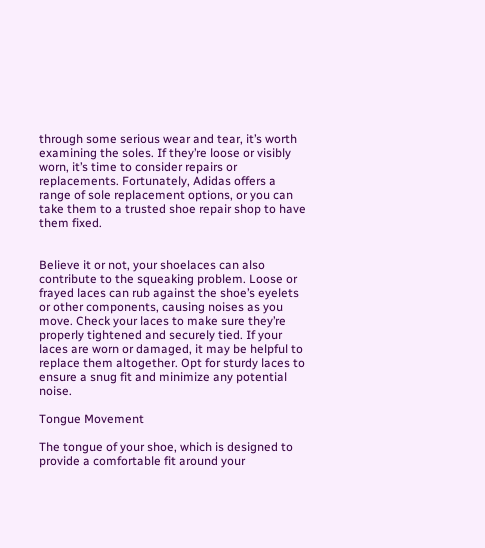through some serious wear and tear, it’s worth examining the soles. If they’re loose or visibly worn, it’s time to consider repairs or replacements. Fortunately, Adidas offers a range of sole replacement options, or you can take them to a trusted shoe repair shop to have them fixed.


Believe it or not, your shoelaces can also contribute to the squeaking problem. Loose or frayed laces can rub against the shoe’s eyelets or other components, causing noises as you move. Check your laces to make sure they’re properly tightened and securely tied. If your laces are worn or damaged, it may be helpful to replace them altogether. Opt for sturdy laces to ensure a snug fit and minimize any potential noise.

Tongue Movement

The tongue of your shoe, which is designed to provide a comfortable fit around your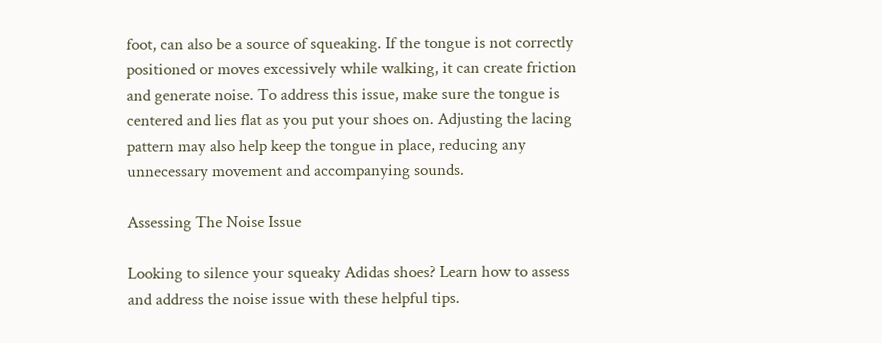foot, can also be a source of squeaking. If the tongue is not correctly positioned or moves excessively while walking, it can create friction and generate noise. To address this issue, make sure the tongue is centered and lies flat as you put your shoes on. Adjusting the lacing pattern may also help keep the tongue in place, reducing any unnecessary movement and accompanying sounds.

Assessing The Noise Issue

Looking to silence your squeaky Adidas shoes? Learn how to assess and address the noise issue with these helpful tips.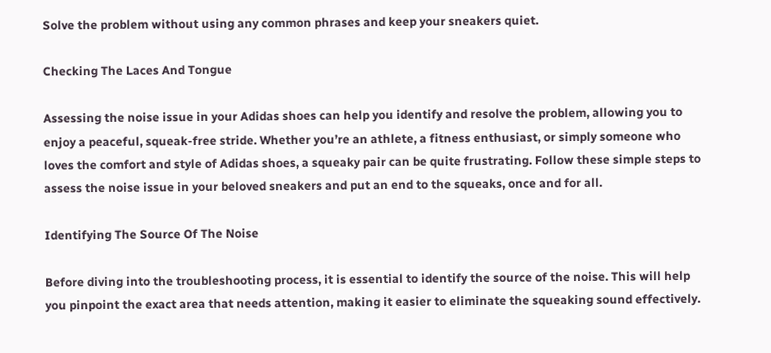Solve the problem without using any common phrases and keep your sneakers quiet.

Checking The Laces And Tongue

Assessing the noise issue in your Adidas shoes can help you identify and resolve the problem, allowing you to enjoy a peaceful, squeak-free stride. Whether you’re an athlete, a fitness enthusiast, or simply someone who loves the comfort and style of Adidas shoes, a squeaky pair can be quite frustrating. Follow these simple steps to assess the noise issue in your beloved sneakers and put an end to the squeaks, once and for all.

Identifying The Source Of The Noise

Before diving into the troubleshooting process, it is essential to identify the source of the noise. This will help you pinpoint the exact area that needs attention, making it easier to eliminate the squeaking sound effectively.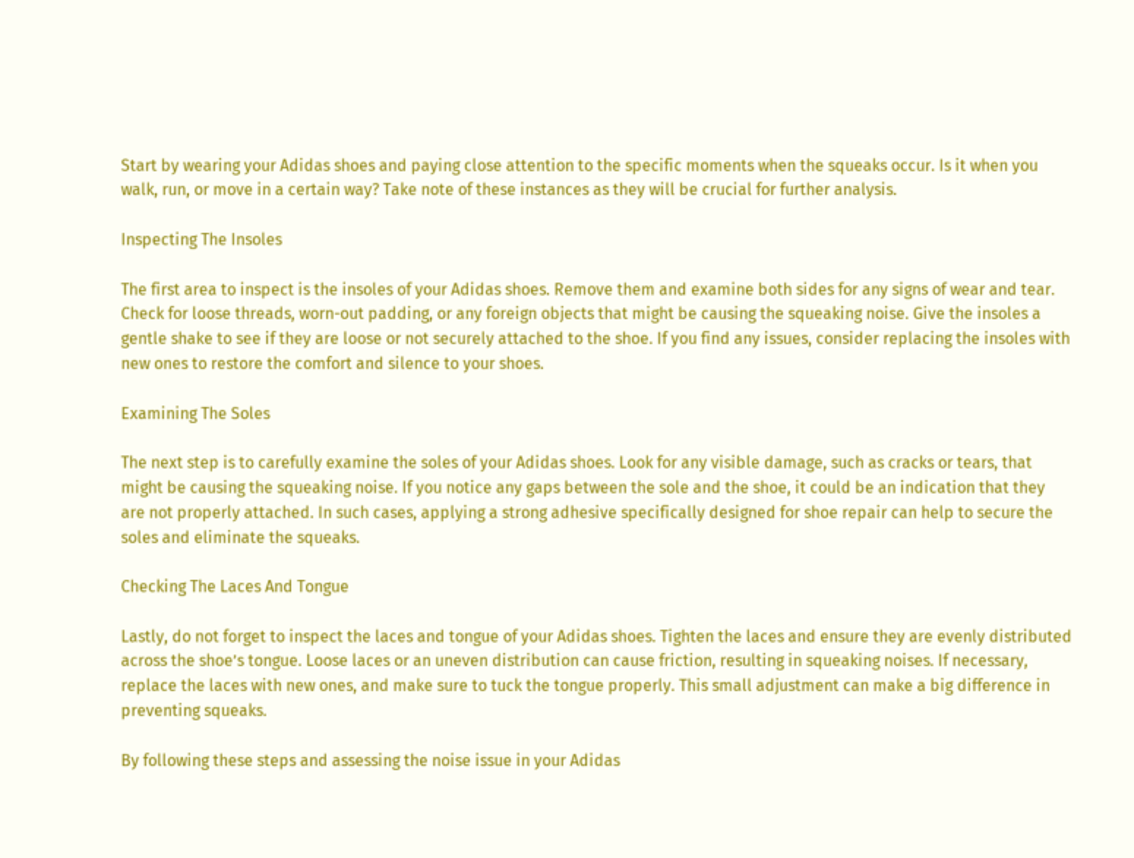Start by wearing your Adidas shoes and paying close attention to the specific moments when the squeaks occur. Is it when you walk, run, or move in a certain way? Take note of these instances as they will be crucial for further analysis.

Inspecting The Insoles

The first area to inspect is the insoles of your Adidas shoes. Remove them and examine both sides for any signs of wear and tear. Check for loose threads, worn-out padding, or any foreign objects that might be causing the squeaking noise. Give the insoles a gentle shake to see if they are loose or not securely attached to the shoe. If you find any issues, consider replacing the insoles with new ones to restore the comfort and silence to your shoes.

Examining The Soles

The next step is to carefully examine the soles of your Adidas shoes. Look for any visible damage, such as cracks or tears, that might be causing the squeaking noise. If you notice any gaps between the sole and the shoe, it could be an indication that they are not properly attached. In such cases, applying a strong adhesive specifically designed for shoe repair can help to secure the soles and eliminate the squeaks.

Checking The Laces And Tongue

Lastly, do not forget to inspect the laces and tongue of your Adidas shoes. Tighten the laces and ensure they are evenly distributed across the shoe’s tongue. Loose laces or an uneven distribution can cause friction, resulting in squeaking noises. If necessary, replace the laces with new ones, and make sure to tuck the tongue properly. This small adjustment can make a big difference in preventing squeaks.

By following these steps and assessing the noise issue in your Adidas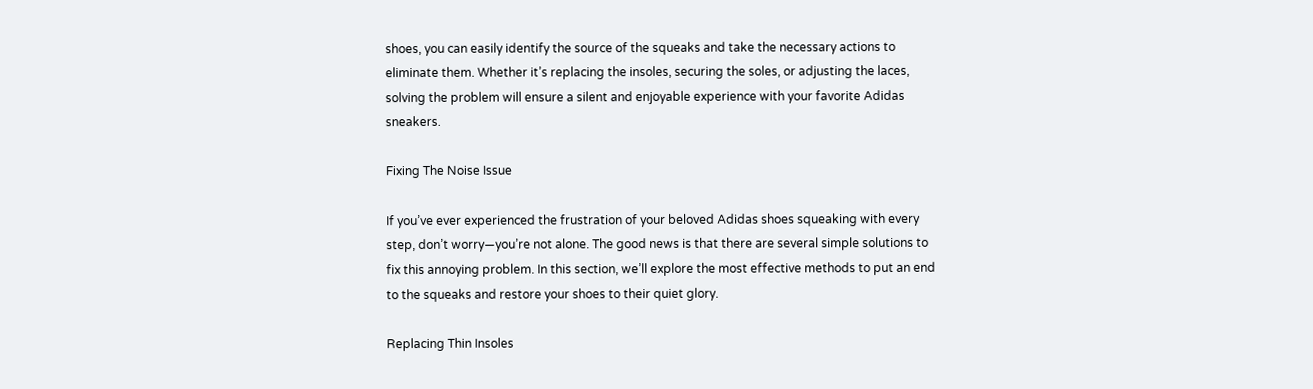shoes, you can easily identify the source of the squeaks and take the necessary actions to eliminate them. Whether it’s replacing the insoles, securing the soles, or adjusting the laces, solving the problem will ensure a silent and enjoyable experience with your favorite Adidas sneakers.

Fixing The Noise Issue

If you’ve ever experienced the frustration of your beloved Adidas shoes squeaking with every step, don’t worry—you’re not alone. The good news is that there are several simple solutions to fix this annoying problem. In this section, we’ll explore the most effective methods to put an end to the squeaks and restore your shoes to their quiet glory.

Replacing Thin Insoles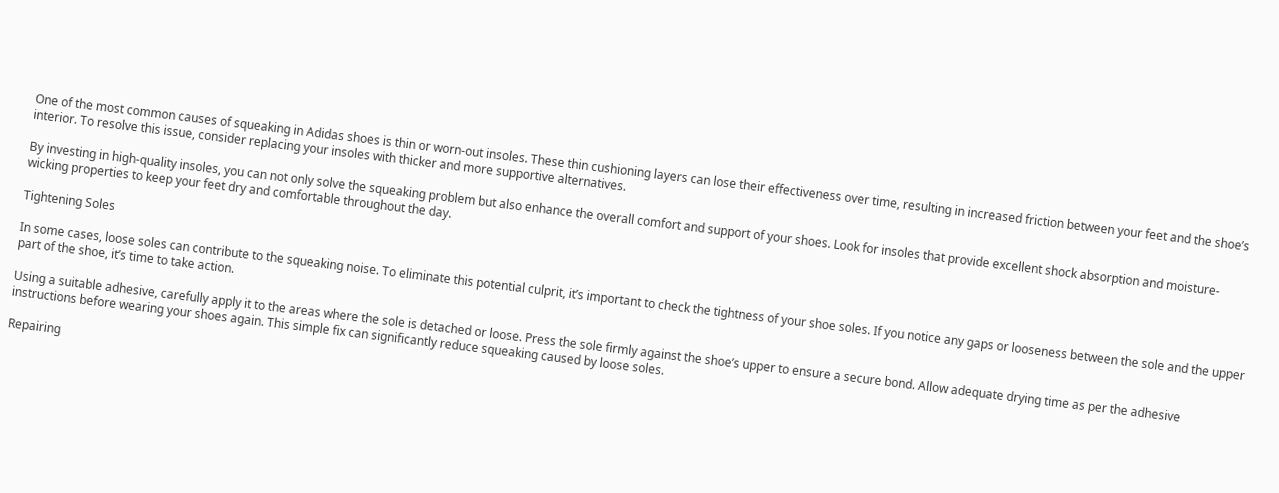One of the most common causes of squeaking in Adidas shoes is thin or worn-out insoles. These thin cushioning layers can lose their effectiveness over time, resulting in increased friction between your feet and the shoe’s interior. To resolve this issue, consider replacing your insoles with thicker and more supportive alternatives.

By investing in high-quality insoles, you can not only solve the squeaking problem but also enhance the overall comfort and support of your shoes. Look for insoles that provide excellent shock absorption and moisture-wicking properties to keep your feet dry and comfortable throughout the day.

Tightening Soles

In some cases, loose soles can contribute to the squeaking noise. To eliminate this potential culprit, it’s important to check the tightness of your shoe soles. If you notice any gaps or looseness between the sole and the upper part of the shoe, it’s time to take action.

Using a suitable adhesive, carefully apply it to the areas where the sole is detached or loose. Press the sole firmly against the shoe’s upper to ensure a secure bond. Allow adequate drying time as per the adhesive instructions before wearing your shoes again. This simple fix can significantly reduce squeaking caused by loose soles.

Repairing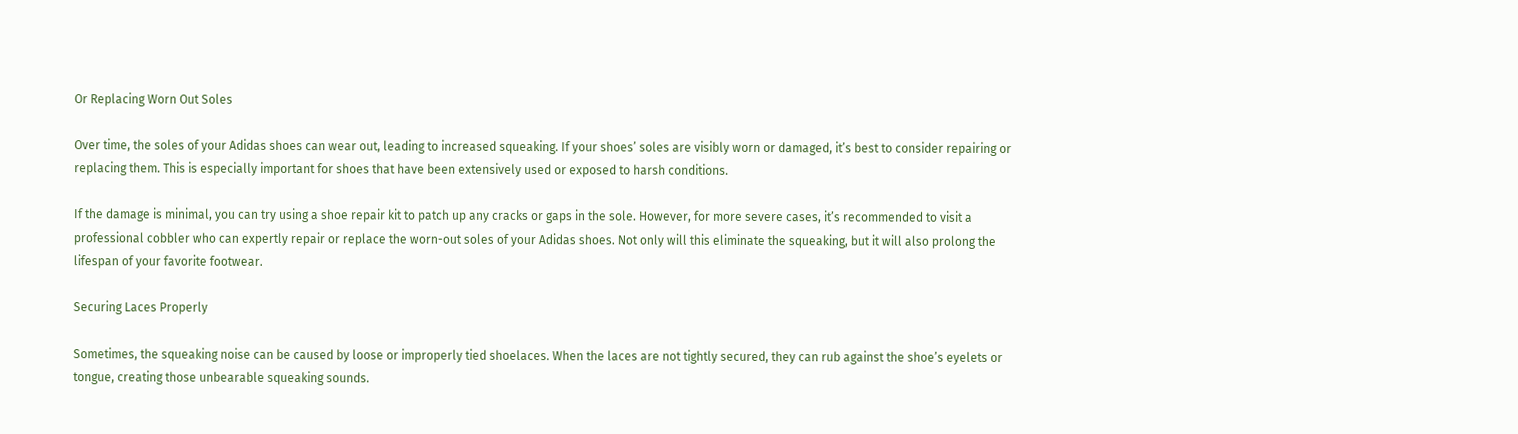Or Replacing Worn Out Soles

Over time, the soles of your Adidas shoes can wear out, leading to increased squeaking. If your shoes’ soles are visibly worn or damaged, it’s best to consider repairing or replacing them. This is especially important for shoes that have been extensively used or exposed to harsh conditions.

If the damage is minimal, you can try using a shoe repair kit to patch up any cracks or gaps in the sole. However, for more severe cases, it’s recommended to visit a professional cobbler who can expertly repair or replace the worn-out soles of your Adidas shoes. Not only will this eliminate the squeaking, but it will also prolong the lifespan of your favorite footwear.

Securing Laces Properly

Sometimes, the squeaking noise can be caused by loose or improperly tied shoelaces. When the laces are not tightly secured, they can rub against the shoe’s eyelets or tongue, creating those unbearable squeaking sounds.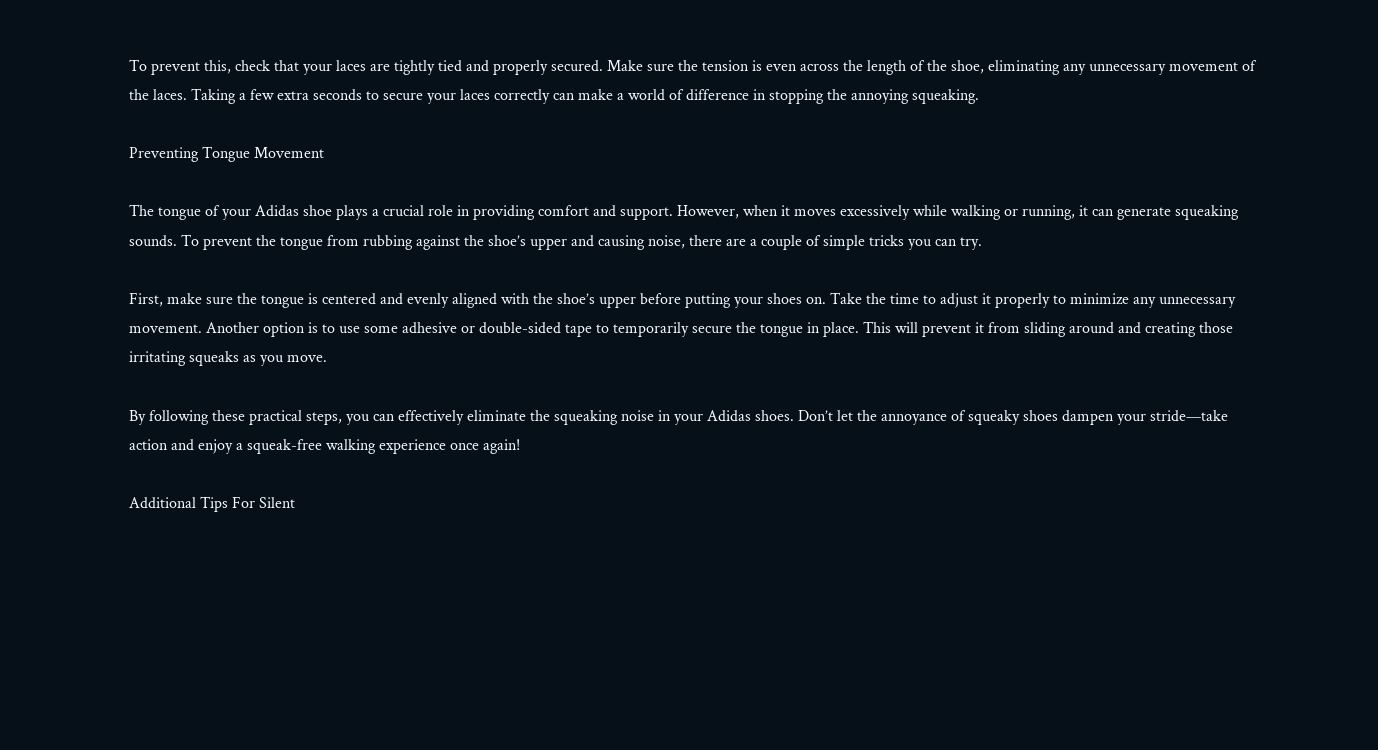To prevent this, check that your laces are tightly tied and properly secured. Make sure the tension is even across the length of the shoe, eliminating any unnecessary movement of the laces. Taking a few extra seconds to secure your laces correctly can make a world of difference in stopping the annoying squeaking.

Preventing Tongue Movement

The tongue of your Adidas shoe plays a crucial role in providing comfort and support. However, when it moves excessively while walking or running, it can generate squeaking sounds. To prevent the tongue from rubbing against the shoe’s upper and causing noise, there are a couple of simple tricks you can try.

First, make sure the tongue is centered and evenly aligned with the shoe’s upper before putting your shoes on. Take the time to adjust it properly to minimize any unnecessary movement. Another option is to use some adhesive or double-sided tape to temporarily secure the tongue in place. This will prevent it from sliding around and creating those irritating squeaks as you move.

By following these practical steps, you can effectively eliminate the squeaking noise in your Adidas shoes. Don’t let the annoyance of squeaky shoes dampen your stride—take action and enjoy a squeak-free walking experience once again!

Additional Tips For Silent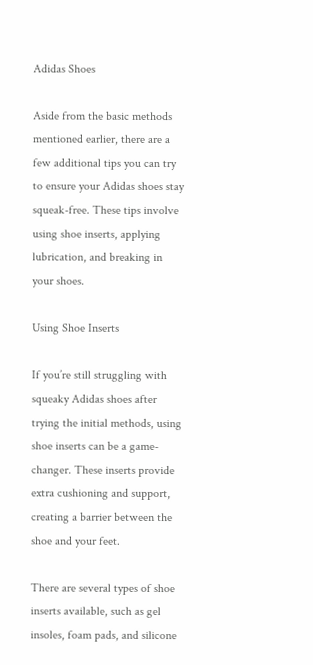Adidas Shoes

Aside from the basic methods mentioned earlier, there are a few additional tips you can try to ensure your Adidas shoes stay squeak-free. These tips involve using shoe inserts, applying lubrication, and breaking in your shoes.

Using Shoe Inserts

If you’re still struggling with squeaky Adidas shoes after trying the initial methods, using shoe inserts can be a game-changer. These inserts provide extra cushioning and support, creating a barrier between the shoe and your feet.

There are several types of shoe inserts available, such as gel insoles, foam pads, and silicone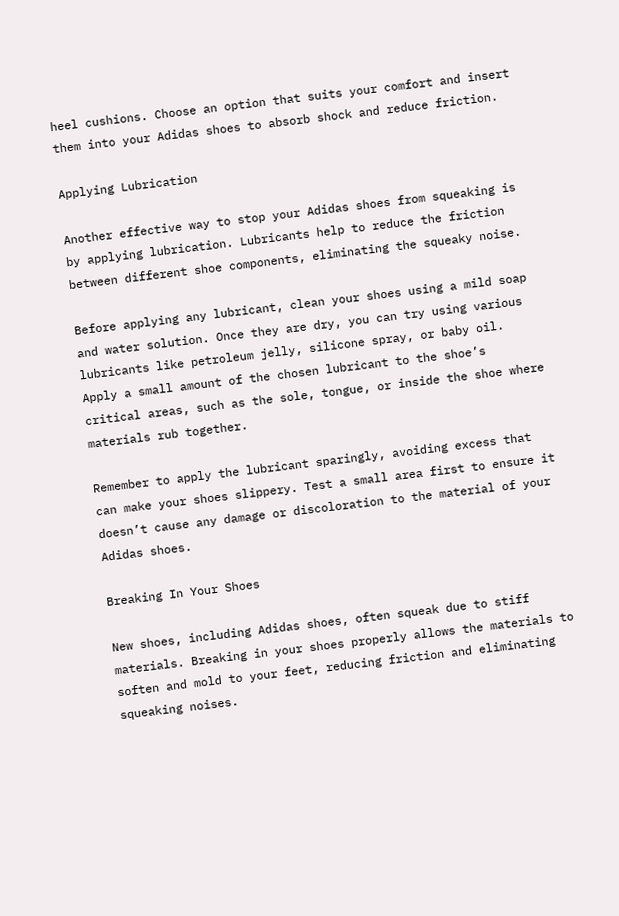heel cushions. Choose an option that suits your comfort and insert them into your Adidas shoes to absorb shock and reduce friction.

Applying Lubrication

Another effective way to stop your Adidas shoes from squeaking is by applying lubrication. Lubricants help to reduce the friction between different shoe components, eliminating the squeaky noise.

Before applying any lubricant, clean your shoes using a mild soap and water solution. Once they are dry, you can try using various lubricants like petroleum jelly, silicone spray, or baby oil. Apply a small amount of the chosen lubricant to the shoe’s critical areas, such as the sole, tongue, or inside the shoe where materials rub together.

Remember to apply the lubricant sparingly, avoiding excess that can make your shoes slippery. Test a small area first to ensure it doesn’t cause any damage or discoloration to the material of your Adidas shoes.

Breaking In Your Shoes

New shoes, including Adidas shoes, often squeak due to stiff materials. Breaking in your shoes properly allows the materials to soften and mold to your feet, reducing friction and eliminating squeaking noises.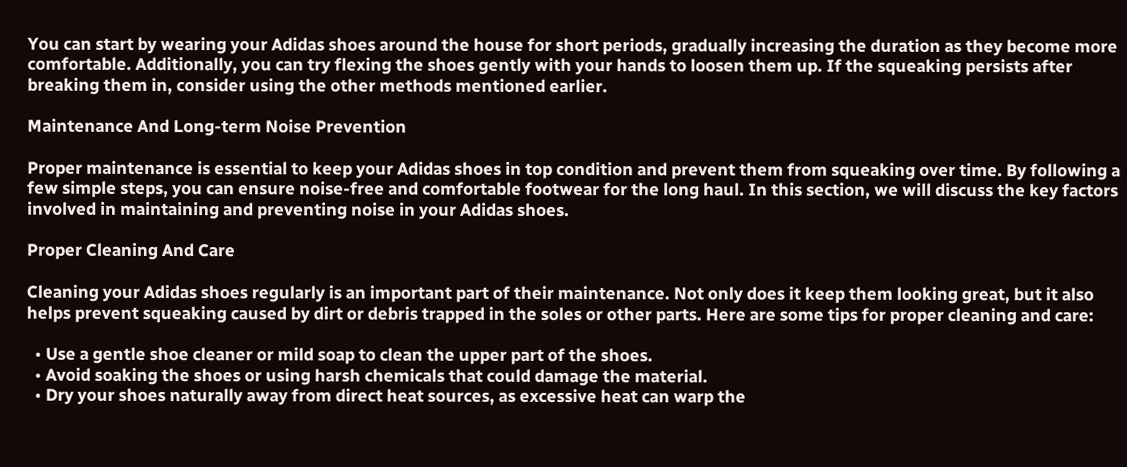You can start by wearing your Adidas shoes around the house for short periods, gradually increasing the duration as they become more comfortable. Additionally, you can try flexing the shoes gently with your hands to loosen them up. If the squeaking persists after breaking them in, consider using the other methods mentioned earlier.

Maintenance And Long-term Noise Prevention

Proper maintenance is essential to keep your Adidas shoes in top condition and prevent them from squeaking over time. By following a few simple steps, you can ensure noise-free and comfortable footwear for the long haul. In this section, we will discuss the key factors involved in maintaining and preventing noise in your Adidas shoes.

Proper Cleaning And Care

Cleaning your Adidas shoes regularly is an important part of their maintenance. Not only does it keep them looking great, but it also helps prevent squeaking caused by dirt or debris trapped in the soles or other parts. Here are some tips for proper cleaning and care:

  • Use a gentle shoe cleaner or mild soap to clean the upper part of the shoes.
  • Avoid soaking the shoes or using harsh chemicals that could damage the material.
  • Dry your shoes naturally away from direct heat sources, as excessive heat can warp the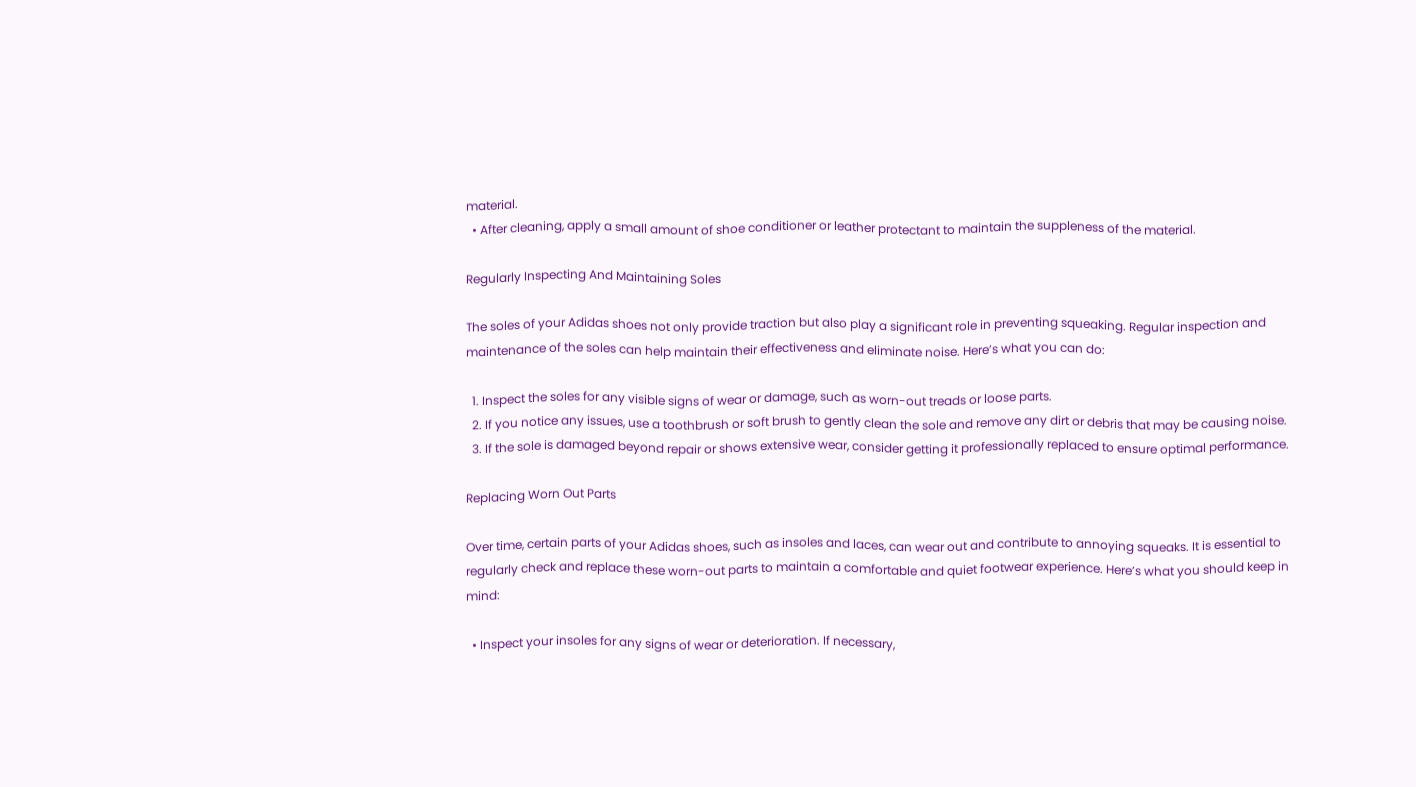material.
  • After cleaning, apply a small amount of shoe conditioner or leather protectant to maintain the suppleness of the material.

Regularly Inspecting And Maintaining Soles

The soles of your Adidas shoes not only provide traction but also play a significant role in preventing squeaking. Regular inspection and maintenance of the soles can help maintain their effectiveness and eliminate noise. Here’s what you can do:

  1. Inspect the soles for any visible signs of wear or damage, such as worn-out treads or loose parts.
  2. If you notice any issues, use a toothbrush or soft brush to gently clean the sole and remove any dirt or debris that may be causing noise.
  3. If the sole is damaged beyond repair or shows extensive wear, consider getting it professionally replaced to ensure optimal performance.

Replacing Worn Out Parts

Over time, certain parts of your Adidas shoes, such as insoles and laces, can wear out and contribute to annoying squeaks. It is essential to regularly check and replace these worn-out parts to maintain a comfortable and quiet footwear experience. Here’s what you should keep in mind:

  • Inspect your insoles for any signs of wear or deterioration. If necessary,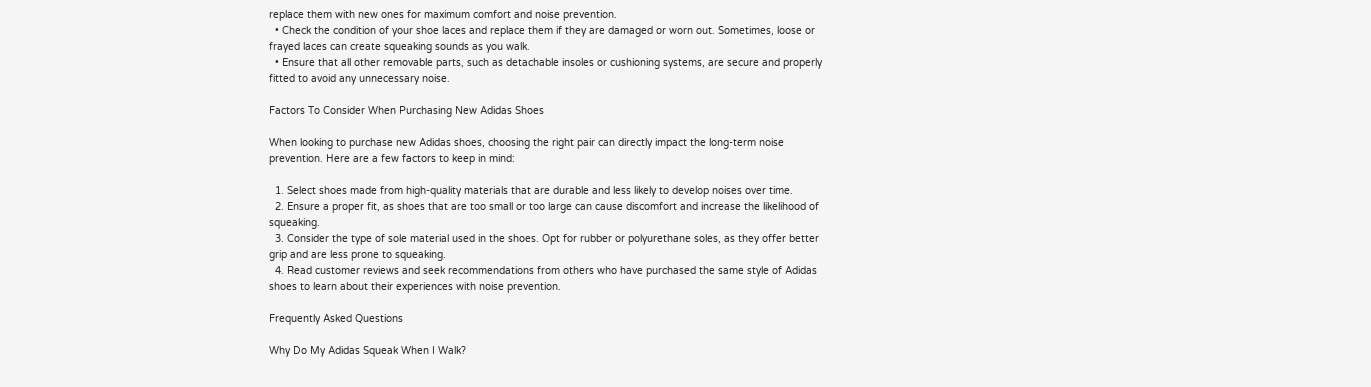replace them with new ones for maximum comfort and noise prevention.
  • Check the condition of your shoe laces and replace them if they are damaged or worn out. Sometimes, loose or frayed laces can create squeaking sounds as you walk.
  • Ensure that all other removable parts, such as detachable insoles or cushioning systems, are secure and properly fitted to avoid any unnecessary noise.

Factors To Consider When Purchasing New Adidas Shoes

When looking to purchase new Adidas shoes, choosing the right pair can directly impact the long-term noise prevention. Here are a few factors to keep in mind:

  1. Select shoes made from high-quality materials that are durable and less likely to develop noises over time.
  2. Ensure a proper fit, as shoes that are too small or too large can cause discomfort and increase the likelihood of squeaking.
  3. Consider the type of sole material used in the shoes. Opt for rubber or polyurethane soles, as they offer better grip and are less prone to squeaking.
  4. Read customer reviews and seek recommendations from others who have purchased the same style of Adidas shoes to learn about their experiences with noise prevention.

Frequently Asked Questions

Why Do My Adidas Squeak When I Walk?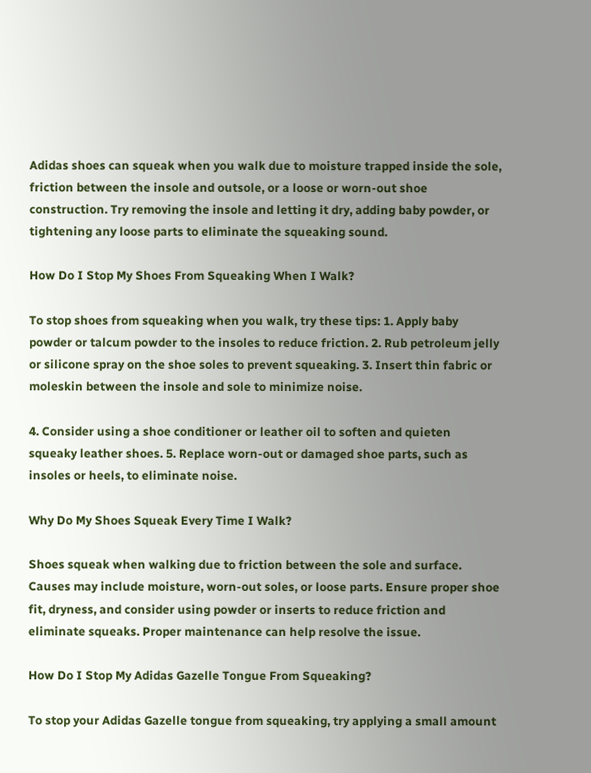Adidas shoes can squeak when you walk due to moisture trapped inside the sole, friction between the insole and outsole, or a loose or worn-out shoe construction. Try removing the insole and letting it dry, adding baby powder, or tightening any loose parts to eliminate the squeaking sound.

How Do I Stop My Shoes From Squeaking When I Walk?

To stop shoes from squeaking when you walk, try these tips: 1. Apply baby powder or talcum powder to the insoles to reduce friction. 2. Rub petroleum jelly or silicone spray on the shoe soles to prevent squeaking. 3. Insert thin fabric or moleskin between the insole and sole to minimize noise.

4. Consider using a shoe conditioner or leather oil to soften and quieten squeaky leather shoes. 5. Replace worn-out or damaged shoe parts, such as insoles or heels, to eliminate noise.

Why Do My Shoes Squeak Every Time I Walk?

Shoes squeak when walking due to friction between the sole and surface. Causes may include moisture, worn-out soles, or loose parts. Ensure proper shoe fit, dryness, and consider using powder or inserts to reduce friction and eliminate squeaks. Proper maintenance can help resolve the issue.

How Do I Stop My Adidas Gazelle Tongue From Squeaking?

To stop your Adidas Gazelle tongue from squeaking, try applying a small amount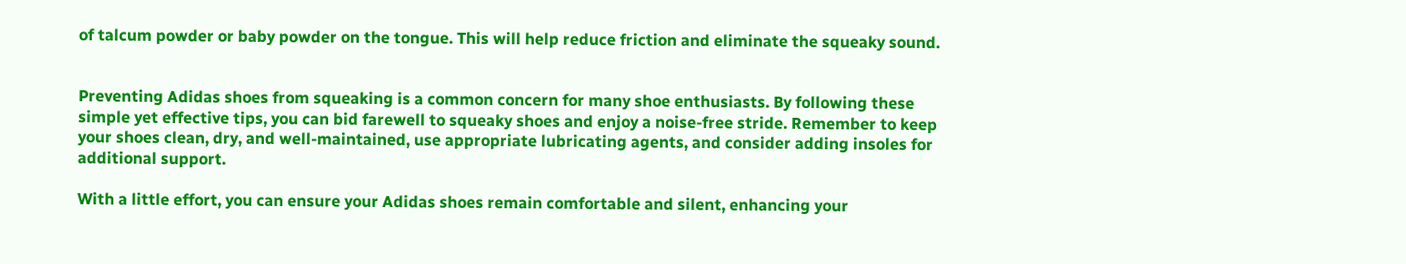of talcum powder or baby powder on the tongue. This will help reduce friction and eliminate the squeaky sound.


Preventing Adidas shoes from squeaking is a common concern for many shoe enthusiasts. By following these simple yet effective tips, you can bid farewell to squeaky shoes and enjoy a noise-free stride. Remember to keep your shoes clean, dry, and well-maintained, use appropriate lubricating agents, and consider adding insoles for additional support.

With a little effort, you can ensure your Adidas shoes remain comfortable and silent, enhancing your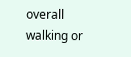overall walking or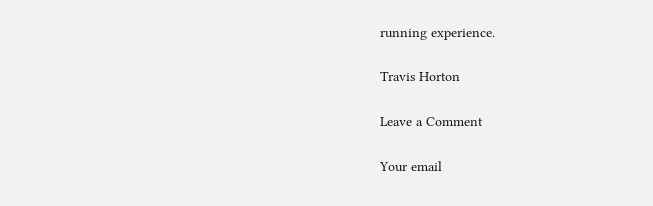running experience.

Travis Horton

Leave a Comment

Your email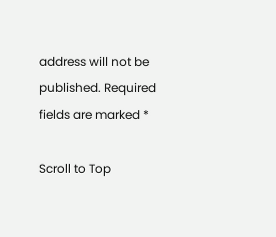address will not be published. Required fields are marked *

Scroll to Top